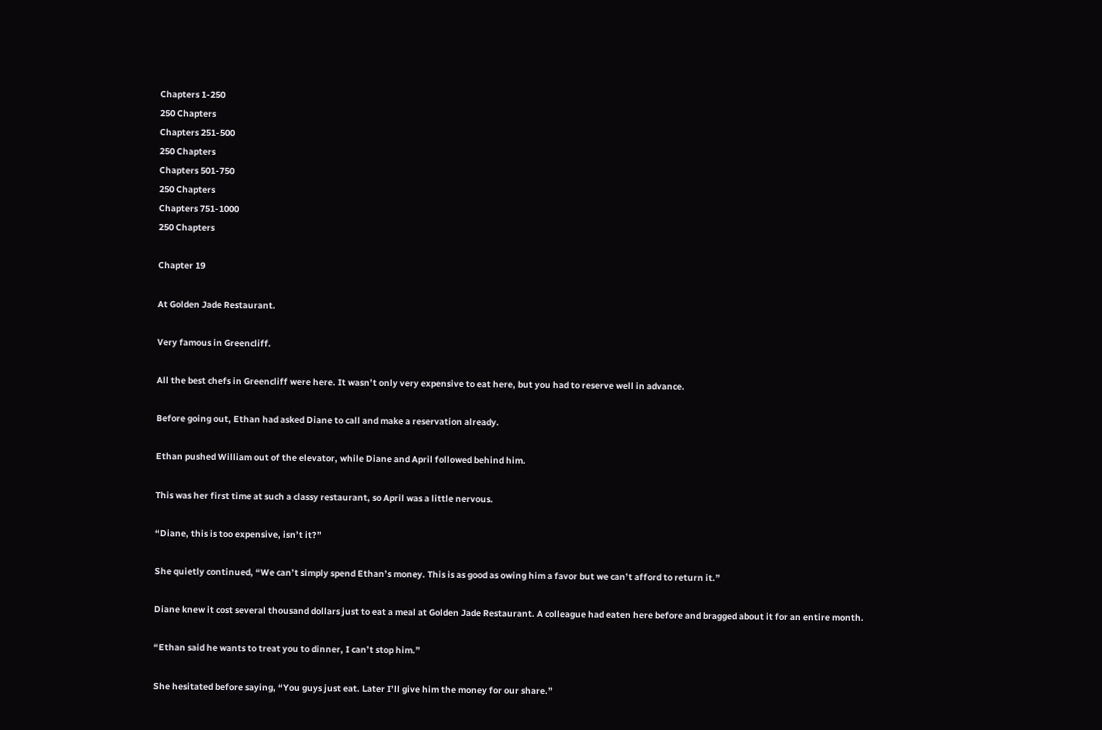Chapters 1-250
250 Chapters
Chapters 251-500
250 Chapters
Chapters 501-750
250 Chapters
Chapters 751-1000
250 Chapters

Chapter 19

At Golden Jade Restaurant.

Very famous in Greencliff.

All the best chefs in Greencliff were here. It wasn’t only very expensive to eat here, but you had to reserve well in advance.

Before going out, Ethan had asked Diane to call and make a reservation already.

Ethan pushed William out of the elevator, while Diane and April followed behind him.

This was her first time at such a classy restaurant, so April was a little nervous.

“Diane, this is too expensive, isn’t it?”

She quietly continued, “We can’t simply spend Ethan’s money. This is as good as owing him a favor but we can’t afford to return it.”

Diane knew it cost several thousand dollars just to eat a meal at Golden Jade Restaurant. A colleague had eaten here before and bragged about it for an entire month.

“Ethan said he wants to treat you to dinner, I can’t stop him.”

She hesitated before saying, “You guys just eat. Later I’ll give him the money for our share.”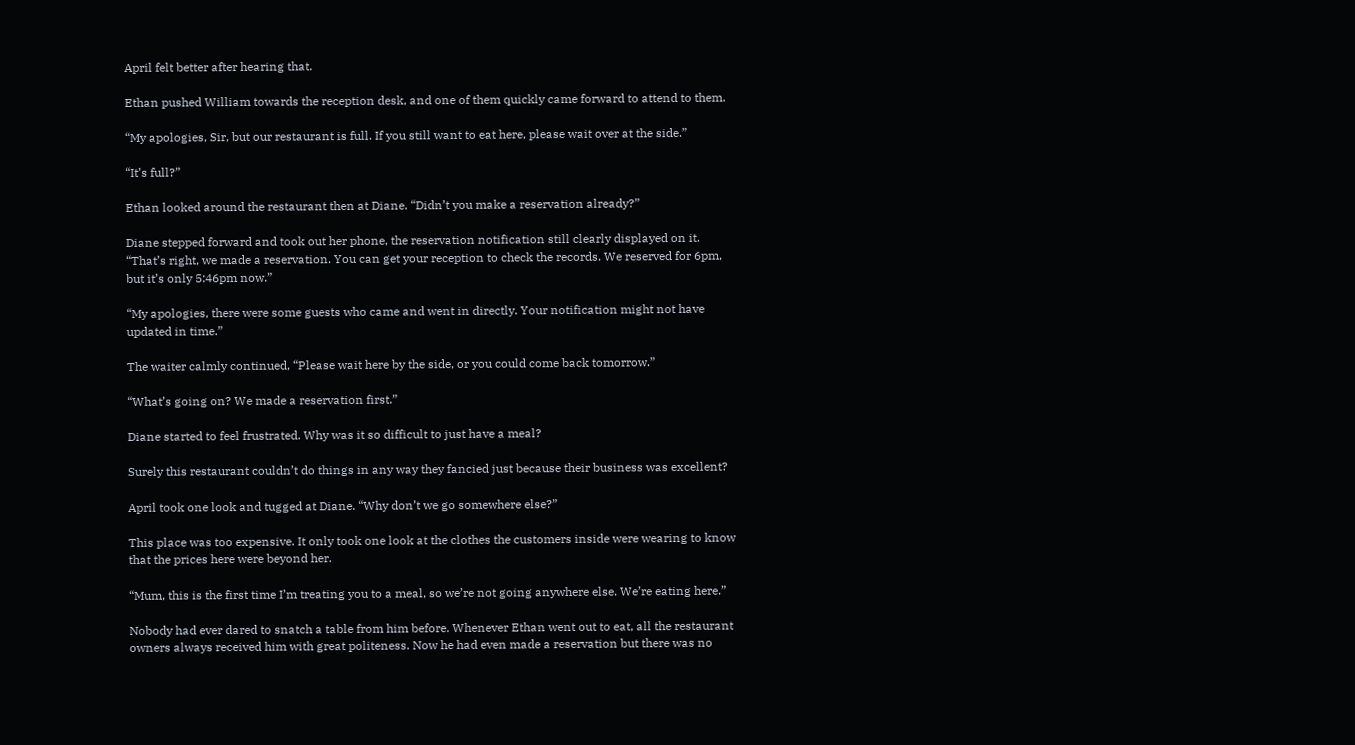April felt better after hearing that.

Ethan pushed William towards the reception desk, and one of them quickly came forward to attend to them.

“My apologies, Sir, but our restaurant is full. If you still want to eat here, please wait over at the side.”

“It’s full?”

Ethan looked around the restaurant then at Diane. “Didn’t you make a reservation already?”

Diane stepped forward and took out her phone, the reservation notification still clearly displayed on it. “That’s right, we made a reservation. You can get your reception to check the records. We reserved for 6pm, but it’s only 5:46pm now.”

“My apologies, there were some guests who came and went in directly. Your notification might not have updated in time.”

The waiter calmly continued, “Please wait here by the side, or you could come back tomorrow.”

“What’s going on? We made a reservation first.”

Diane started to feel frustrated. Why was it so difficult to just have a meal?

Surely this restaurant couldn’t do things in any way they fancied just because their business was excellent?

April took one look and tugged at Diane. “Why don’t we go somewhere else?”

This place was too expensive. It only took one look at the clothes the customers inside were wearing to know that the prices here were beyond her.

“Mum, this is the first time I’m treating you to a meal, so we’re not going anywhere else. We’re eating here.”

Nobody had ever dared to snatch a table from him before. Whenever Ethan went out to eat, all the restaurant owners always received him with great politeness. Now he had even made a reservation but there was no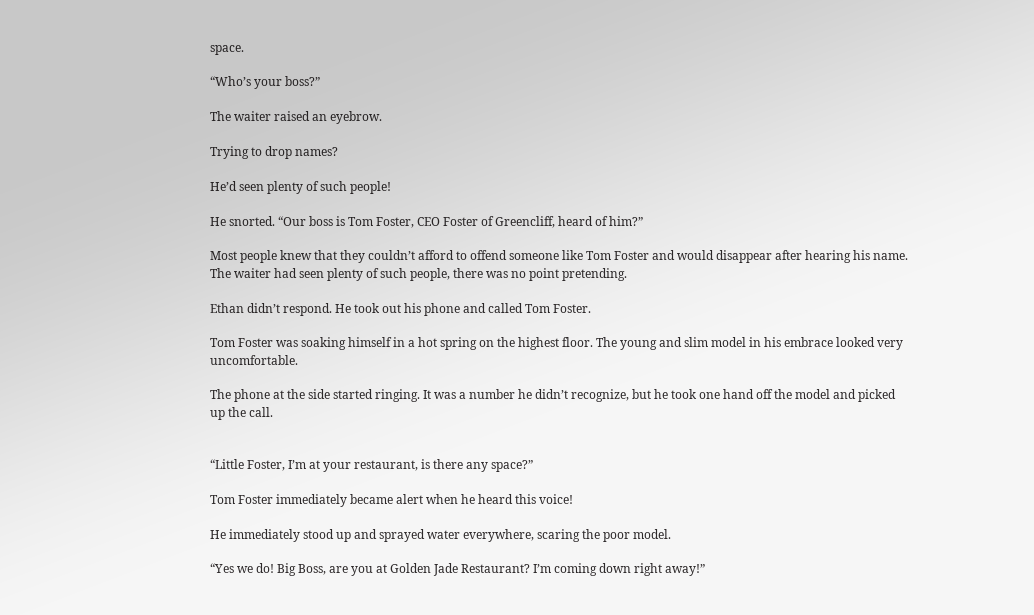space.

“Who’s your boss?”

The waiter raised an eyebrow.

Trying to drop names?

He’d seen plenty of such people!

He snorted. “Our boss is Tom Foster, CEO Foster of Greencliff, heard of him?”

Most people knew that they couldn’t afford to offend someone like Tom Foster and would disappear after hearing his name. The waiter had seen plenty of such people, there was no point pretending.

Ethan didn’t respond. He took out his phone and called Tom Foster.

Tom Foster was soaking himself in a hot spring on the highest floor. The young and slim model in his embrace looked very uncomfortable.

The phone at the side started ringing. It was a number he didn’t recognize, but he took one hand off the model and picked up the call.


“Little Foster, I’m at your restaurant, is there any space?”

Tom Foster immediately became alert when he heard this voice!

He immediately stood up and sprayed water everywhere, scaring the poor model.

“Yes we do! Big Boss, are you at Golden Jade Restaurant? I’m coming down right away!”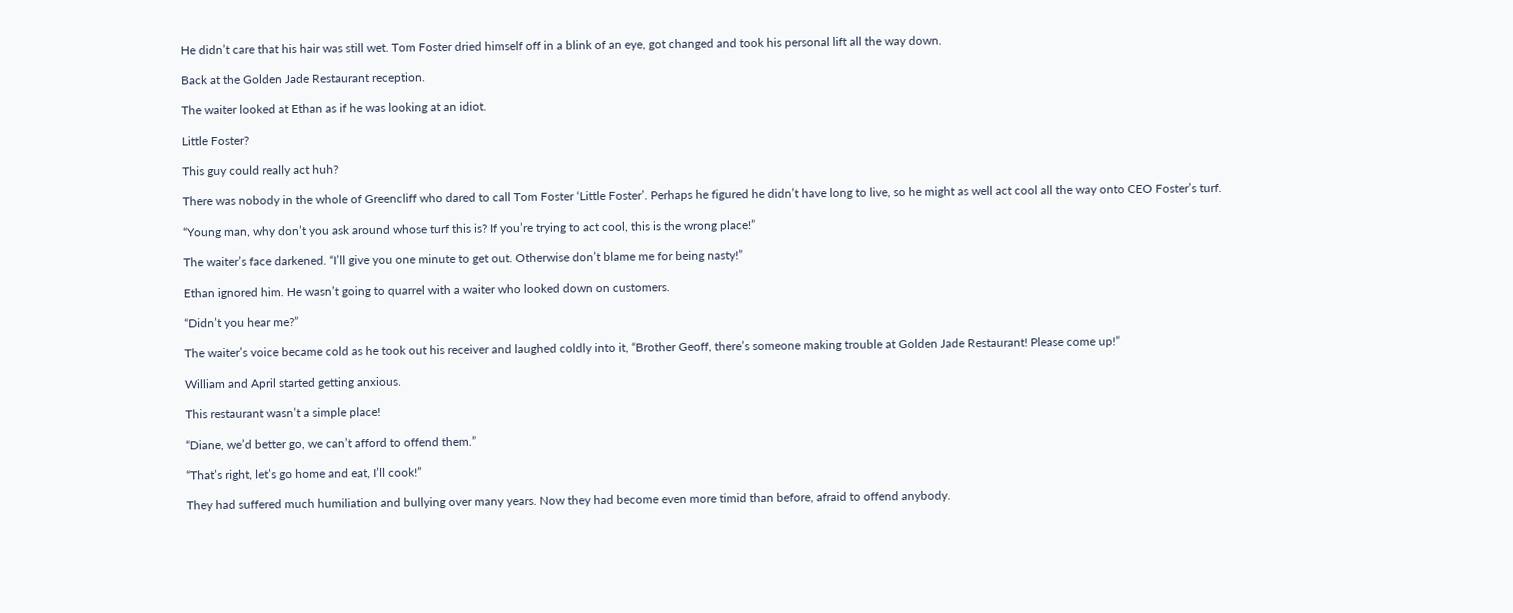He didn’t care that his hair was still wet. Tom Foster dried himself off in a blink of an eye, got changed and took his personal lift all the way down.

Back at the Golden Jade Restaurant reception.

The waiter looked at Ethan as if he was looking at an idiot.

Little Foster?

This guy could really act huh?

There was nobody in the whole of Greencliff who dared to call Tom Foster ‘Little Foster’. Perhaps he figured he didn’t have long to live, so he might as well act cool all the way onto CEO Foster’s turf.

“Young man, why don’t you ask around whose turf this is? If you’re trying to act cool, this is the wrong place!”

The waiter’s face darkened. “I’ll give you one minute to get out. Otherwise don’t blame me for being nasty!”

Ethan ignored him. He wasn’t going to quarrel with a waiter who looked down on customers.

“Didn’t you hear me?”

The waiter’s voice became cold as he took out his receiver and laughed coldly into it, “Brother Geoff, there’s someone making trouble at Golden Jade Restaurant! Please come up!”

William and April started getting anxious.

This restaurant wasn’t a simple place!

“Diane, we’d better go, we can’t afford to offend them.”

“That’s right, let’s go home and eat, I’ll cook!”

They had suffered much humiliation and bullying over many years. Now they had become even more timid than before, afraid to offend anybody.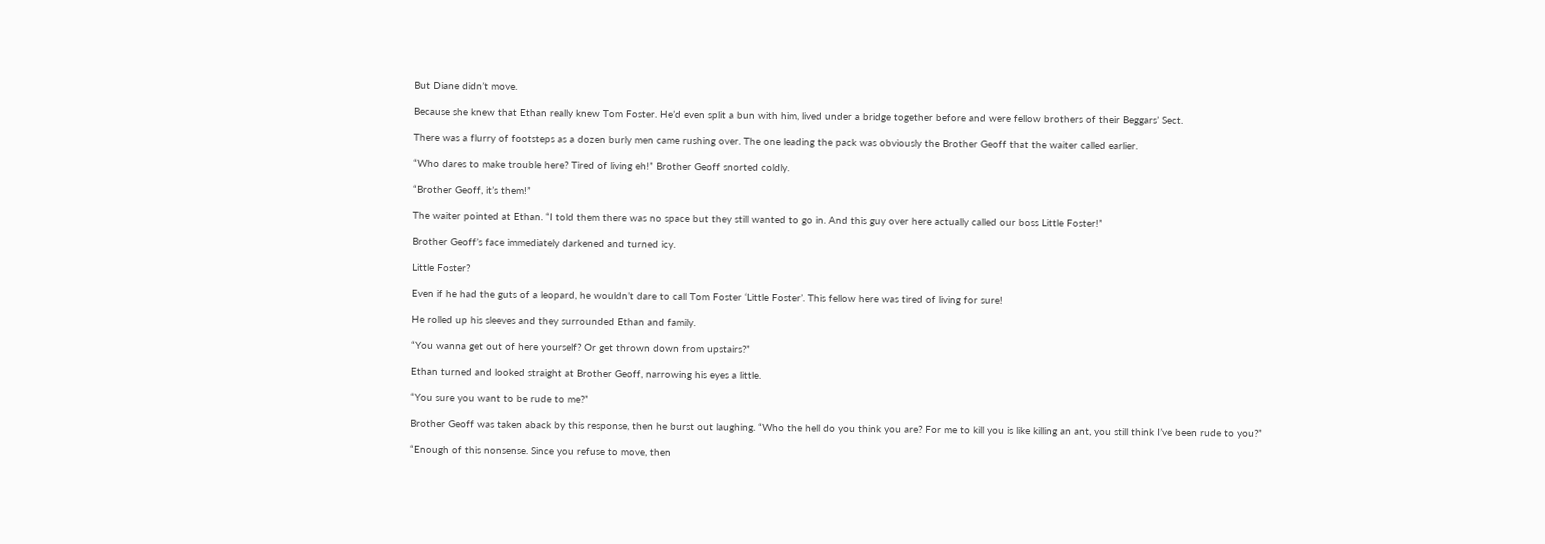But Diane didn’t move.

Because she knew that Ethan really knew Tom Foster. He’d even split a bun with him, lived under a bridge together before and were fellow brothers of their Beggars’ Sect.

There was a flurry of footsteps as a dozen burly men came rushing over. The one leading the pack was obviously the Brother Geoff that the waiter called earlier.

“Who dares to make trouble here? Tired of living eh!” Brother Geoff snorted coldly.

“Brother Geoff, it’s them!”

The waiter pointed at Ethan. “I told them there was no space but they still wanted to go in. And this guy over here actually called our boss Little Foster!”

Brother Geoff’s face immediately darkened and turned icy.

Little Foster?

Even if he had the guts of a leopard, he wouldn’t dare to call Tom Foster ‘Little Foster’. This fellow here was tired of living for sure!

He rolled up his sleeves and they surrounded Ethan and family.

“You wanna get out of here yourself? Or get thrown down from upstairs?”

Ethan turned and looked straight at Brother Geoff, narrowing his eyes a little.

“You sure you want to be rude to me?”

Brother Geoff was taken aback by this response, then he burst out laughing. “Who the hell do you think you are? For me to kill you is like killing an ant, you still think I’ve been rude to you?”

“Enough of this nonsense. Since you refuse to move, then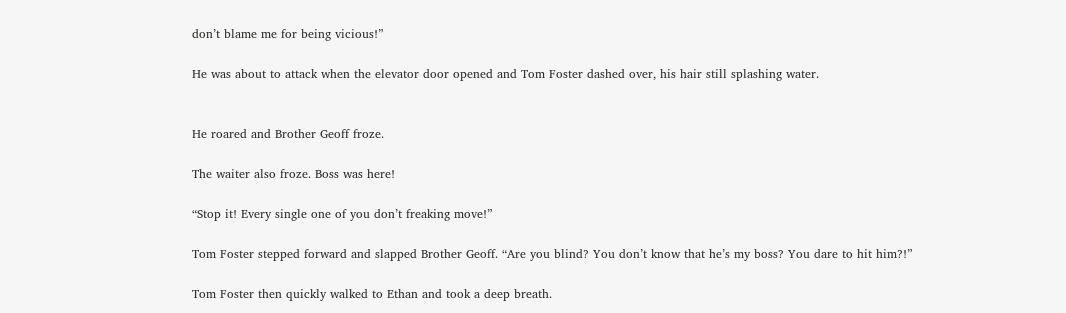don’t blame me for being vicious!”

He was about to attack when the elevator door opened and Tom Foster dashed over, his hair still splashing water.


He roared and Brother Geoff froze.

The waiter also froze. Boss was here!

“Stop it! Every single one of you don’t freaking move!”

Tom Foster stepped forward and slapped Brother Geoff. “Are you blind? You don’t know that he’s my boss? You dare to hit him?!”

Tom Foster then quickly walked to Ethan and took a deep breath.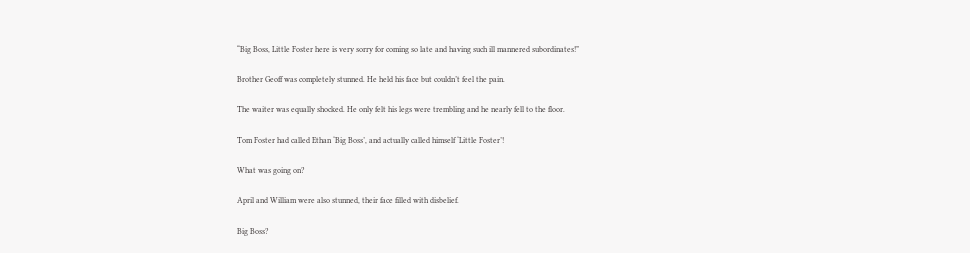“Big Boss, Little Foster here is very sorry for coming so late and having such ill mannered subordinates!”

Brother Geoff was completely stunned. He held his face but couldn’t feel the pain.

The waiter was equally shocked. He only felt his legs were trembling and he nearly fell to the floor.

Tom Foster had called Ethan ‘Big Boss’, and actually called himself ‘Little Foster’!

What was going on?

April and William were also stunned, their face filled with disbelief.

Big Boss?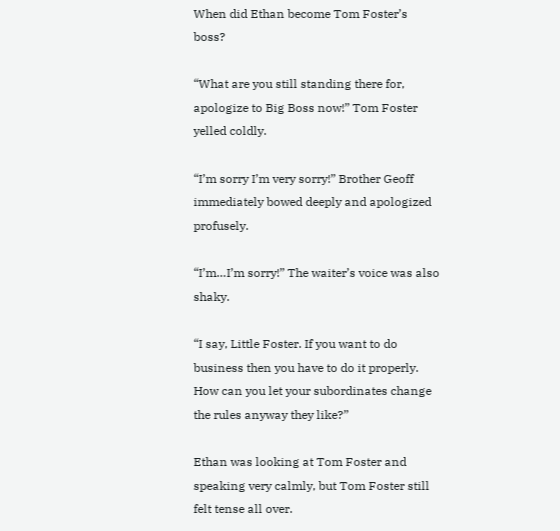When did Ethan become Tom Foster’s boss?

“What are you still standing there for, apologize to Big Boss now!” Tom Foster yelled coldly.

“I’m sorry I’m very sorry!” Brother Geoff immediately bowed deeply and apologized profusely.

“I’m…I’m sorry!” The waiter’s voice was also shaky.

“I say, Little Foster. If you want to do business then you have to do it properly. How can you let your subordinates change the rules anyway they like?”

Ethan was looking at Tom Foster and speaking very calmly, but Tom Foster still felt tense all over.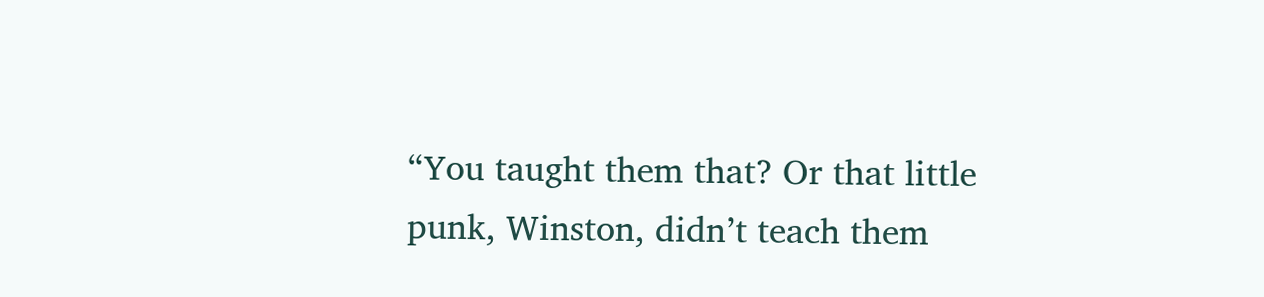“You taught them that? Or that little punk, Winston, didn’t teach them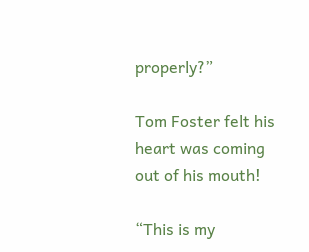properly?”

Tom Foster felt his heart was coming out of his mouth!

“This is my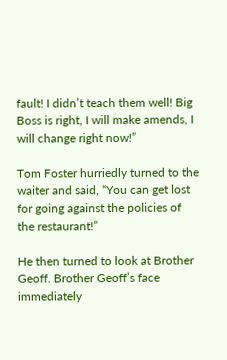fault! I didn’t teach them well! Big Boss is right, I will make amends, I will change right now!”

Tom Foster hurriedly turned to the waiter and said, “You can get lost for going against the policies of the restaurant!”

He then turned to look at Brother Geoff. Brother Geoff’s face immediately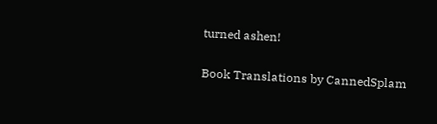turned ashen!

Book Translations by CannedSplam